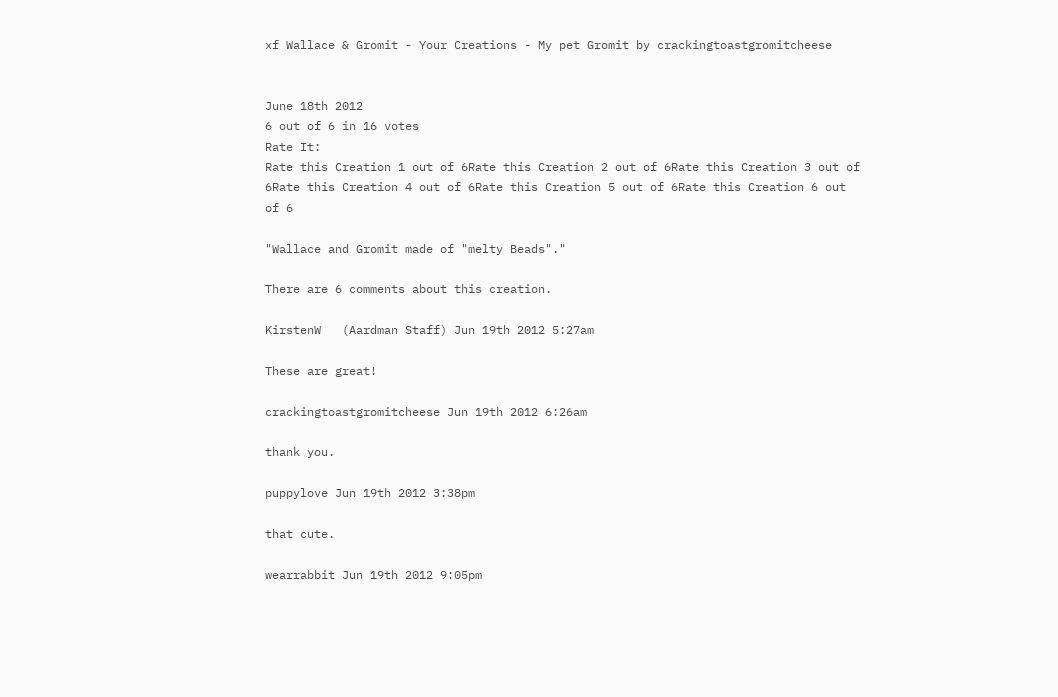xf Wallace & Gromit - Your Creations - My pet Gromit by crackingtoastgromitcheese


June 18th 2012
6 out of 6 in 16 votes
Rate It:
Rate this Creation 1 out of 6Rate this Creation 2 out of 6Rate this Creation 3 out of 6Rate this Creation 4 out of 6Rate this Creation 5 out of 6Rate this Creation 6 out of 6

"Wallace and Gromit made of "melty Beads"."

There are 6 comments about this creation.

KirstenW   (Aardman Staff) Jun 19th 2012 5:27am

These are great!

crackingtoastgromitcheese Jun 19th 2012 6:26am

thank you.

puppylove Jun 19th 2012 3:38pm

that cute.

wearrabbit Jun 19th 2012 9:05pm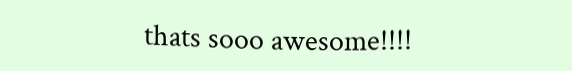thats sooo awesome!!!!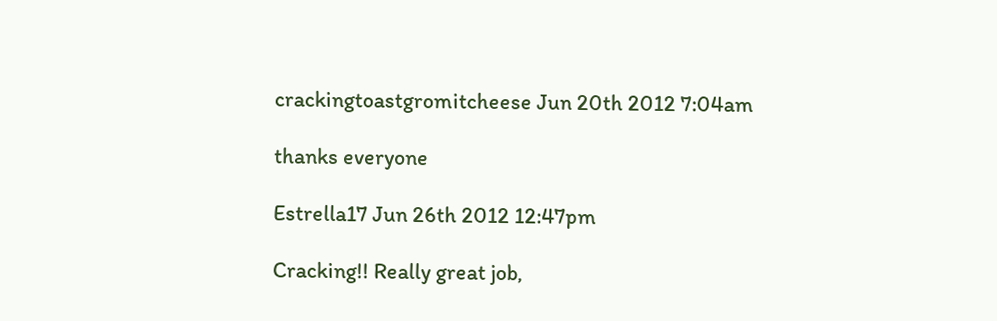crackingtoastgromitcheese Jun 20th 2012 7:04am

thanks everyone

Estrella17 Jun 26th 2012 12:47pm

Cracking!! Really great job,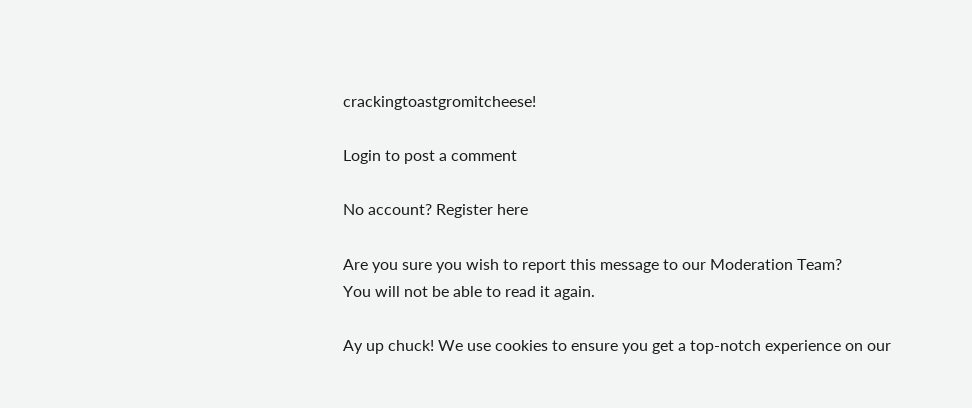crackingtoastgromitcheese!

Login to post a comment

No account? Register here

Are you sure you wish to report this message to our Moderation Team?
You will not be able to read it again.

Ay up chuck! We use cookies to ensure you get a top-notch experience on our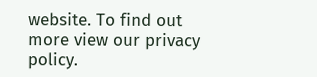website. To find out more view our privacy policy.